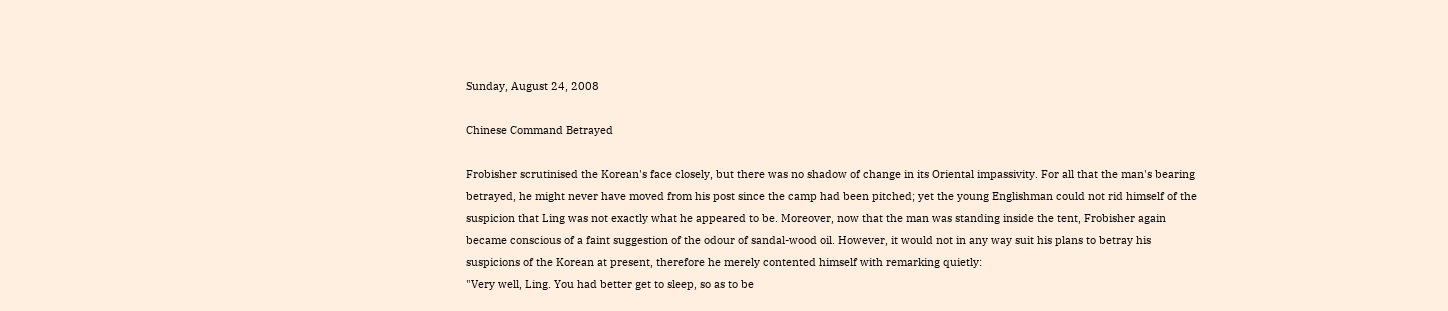Sunday, August 24, 2008

Chinese Command Betrayed

Frobisher scrutinised the Korean's face closely, but there was no shadow of change in its Oriental impassivity. For all that the man's bearing betrayed, he might never have moved from his post since the camp had been pitched; yet the young Englishman could not rid himself of the suspicion that Ling was not exactly what he appeared to be. Moreover, now that the man was standing inside the tent, Frobisher again became conscious of a faint suggestion of the odour of sandal-wood oil. However, it would not in any way suit his plans to betray his suspicions of the Korean at present, therefore he merely contented himself with remarking quietly:
"Very well, Ling. You had better get to sleep, so as to be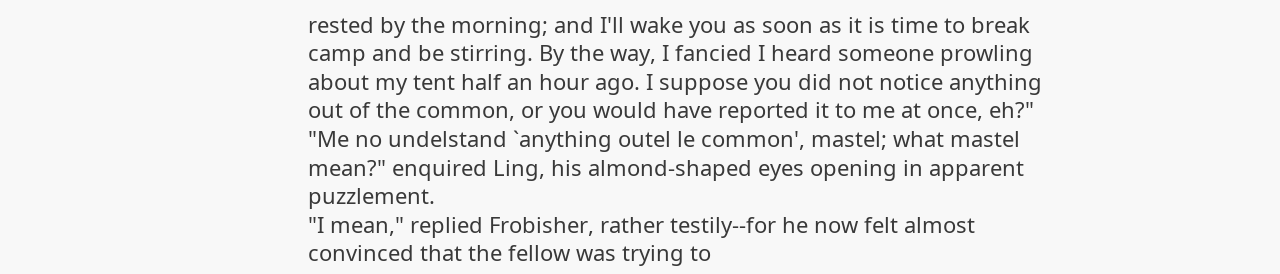rested by the morning; and I'll wake you as soon as it is time to break camp and be stirring. By the way, I fancied I heard someone prowling about my tent half an hour ago. I suppose you did not notice anything out of the common, or you would have reported it to me at once, eh?"
"Me no undelstand `anything outel le common', mastel; what mastel mean?" enquired Ling, his almond-shaped eyes opening in apparent puzzlement.
"I mean," replied Frobisher, rather testily--for he now felt almost convinced that the fellow was trying to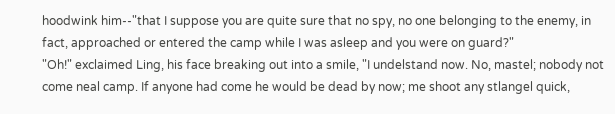hoodwink him--"that I suppose you are quite sure that no spy, no one belonging to the enemy, in fact, approached or entered the camp while I was asleep and you were on guard?"
"Oh!" exclaimed Ling, his face breaking out into a smile, "I undelstand now. No, mastel; nobody not come neal camp. If anyone had come he would be dead by now; me shoot any stlangel quick,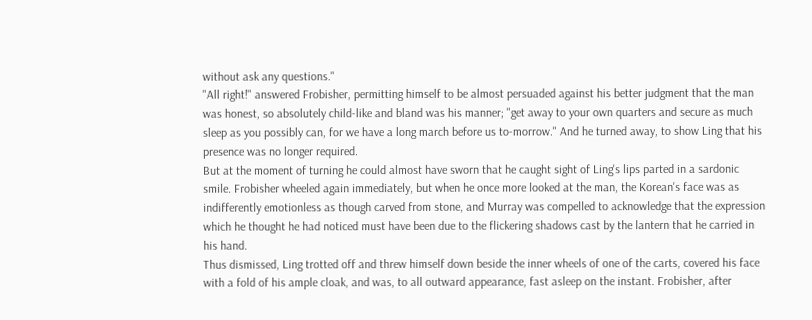without ask any questions."
"All right!" answered Frobisher, permitting himself to be almost persuaded against his better judgment that the man was honest, so absolutely child-like and bland was his manner; "get away to your own quarters and secure as much sleep as you possibly can, for we have a long march before us to-morrow." And he turned away, to show Ling that his presence was no longer required.
But at the moment of turning he could almost have sworn that he caught sight of Ling's lips parted in a sardonic smile. Frobisher wheeled again immediately, but when he once more looked at the man, the Korean's face was as indifferently emotionless as though carved from stone, and Murray was compelled to acknowledge that the expression which he thought he had noticed must have been due to the flickering shadows cast by the lantern that he carried in his hand.
Thus dismissed, Ling trotted off and threw himself down beside the inner wheels of one of the carts, covered his face with a fold of his ample cloak, and was, to all outward appearance, fast asleep on the instant. Frobisher, after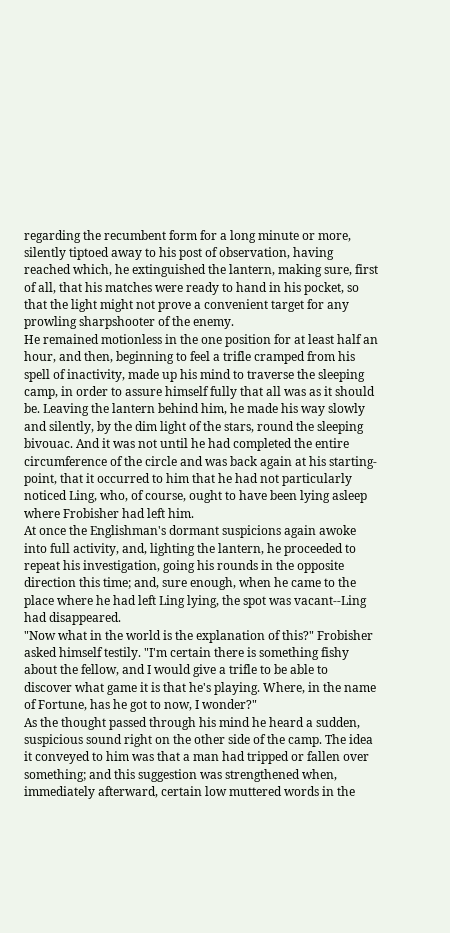regarding the recumbent form for a long minute or more, silently tiptoed away to his post of observation, having reached which, he extinguished the lantern, making sure, first of all, that his matches were ready to hand in his pocket, so that the light might not prove a convenient target for any prowling sharpshooter of the enemy.
He remained motionless in the one position for at least half an hour, and then, beginning to feel a trifle cramped from his spell of inactivity, made up his mind to traverse the sleeping camp, in order to assure himself fully that all was as it should be. Leaving the lantern behind him, he made his way slowly and silently, by the dim light of the stars, round the sleeping bivouac. And it was not until he had completed the entire circumference of the circle and was back again at his starting-point, that it occurred to him that he had not particularly noticed Ling, who, of course, ought to have been lying asleep where Frobisher had left him.
At once the Englishman's dormant suspicions again awoke into full activity, and, lighting the lantern, he proceeded to repeat his investigation, going his rounds in the opposite direction this time; and, sure enough, when he came to the place where he had left Ling lying, the spot was vacant--Ling had disappeared.
"Now what in the world is the explanation of this?" Frobisher asked himself testily. "I'm certain there is something fishy about the fellow, and I would give a trifle to be able to discover what game it is that he's playing. Where, in the name of Fortune, has he got to now, I wonder?"
As the thought passed through his mind he heard a sudden, suspicious sound right on the other side of the camp. The idea it conveyed to him was that a man had tripped or fallen over something; and this suggestion was strengthened when, immediately afterward, certain low muttered words in the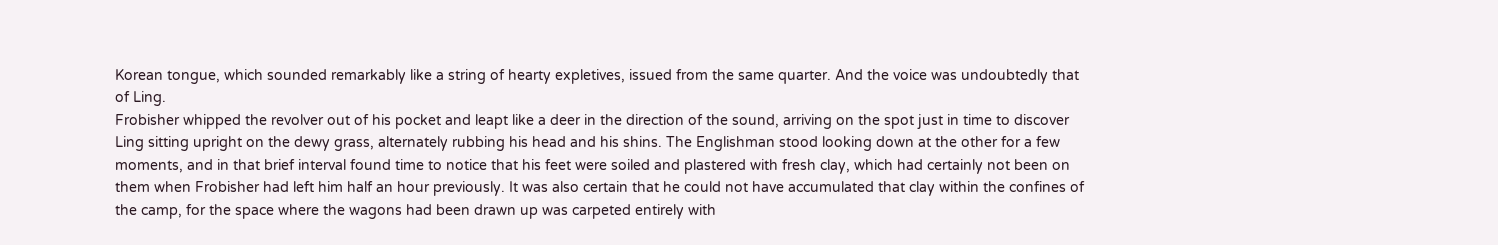Korean tongue, which sounded remarkably like a string of hearty expletives, issued from the same quarter. And the voice was undoubtedly that of Ling.
Frobisher whipped the revolver out of his pocket and leapt like a deer in the direction of the sound, arriving on the spot just in time to discover Ling sitting upright on the dewy grass, alternately rubbing his head and his shins. The Englishman stood looking down at the other for a few moments, and in that brief interval found time to notice that his feet were soiled and plastered with fresh clay, which had certainly not been on them when Frobisher had left him half an hour previously. It was also certain that he could not have accumulated that clay within the confines of the camp, for the space where the wagons had been drawn up was carpeted entirely with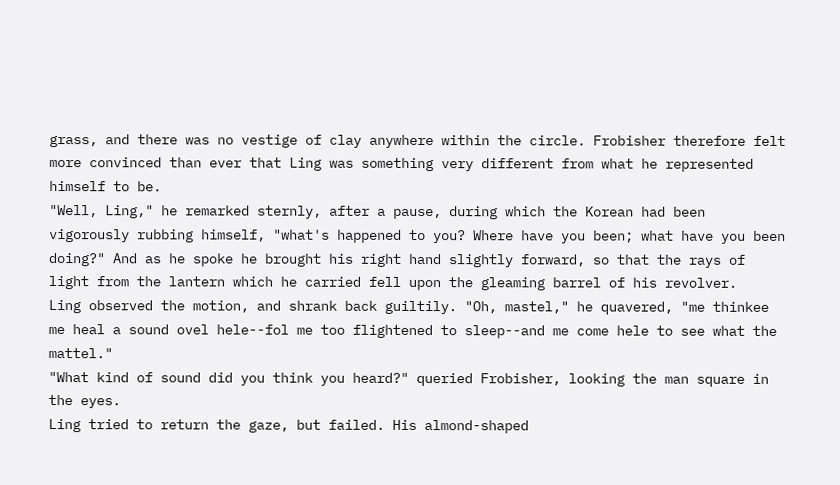grass, and there was no vestige of clay anywhere within the circle. Frobisher therefore felt more convinced than ever that Ling was something very different from what he represented himself to be.
"Well, Ling," he remarked sternly, after a pause, during which the Korean had been vigorously rubbing himself, "what's happened to you? Where have you been; what have you been doing?" And as he spoke he brought his right hand slightly forward, so that the rays of light from the lantern which he carried fell upon the gleaming barrel of his revolver.
Ling observed the motion, and shrank back guiltily. "Oh, mastel," he quavered, "me thinkee me heal a sound ovel hele--fol me too flightened to sleep--and me come hele to see what the mattel."
"What kind of sound did you think you heard?" queried Frobisher, looking the man square in the eyes.
Ling tried to return the gaze, but failed. His almond-shaped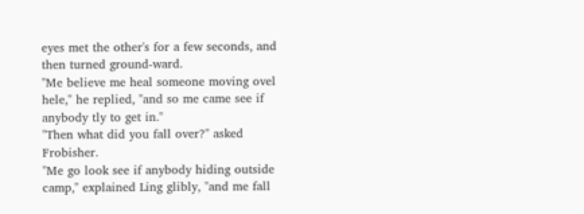eyes met the other's for a few seconds, and then turned ground-ward.
"Me believe me heal someone moving ovel hele," he replied, "and so me came see if anybody tly to get in."
"Then what did you fall over?" asked Frobisher.
"Me go look see if anybody hiding outside camp," explained Ling glibly, "and me fall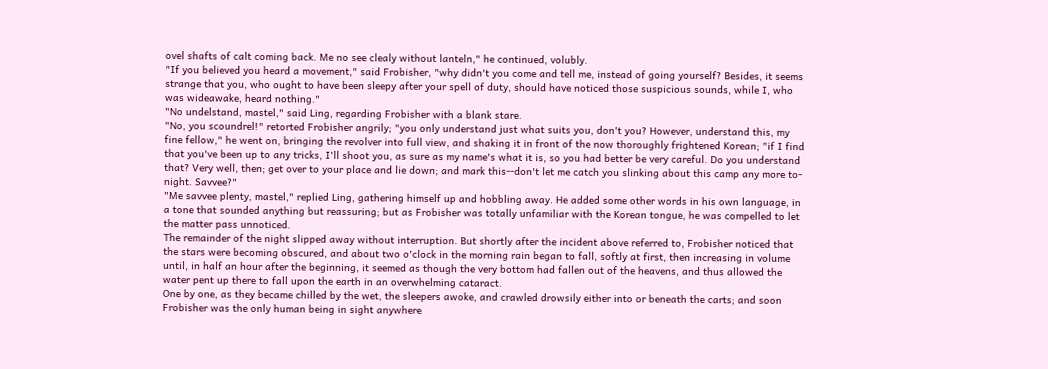ovel shafts of calt coming back. Me no see clealy without lanteln," he continued, volubly.
"If you believed you heard a movement," said Frobisher, "why didn't you come and tell me, instead of going yourself? Besides, it seems strange that you, who ought to have been sleepy after your spell of duty, should have noticed those suspicious sounds, while I, who was wideawake, heard nothing."
"No undelstand, mastel," said Ling, regarding Frobisher with a blank stare.
"No, you scoundrel!" retorted Frobisher angrily; "you only understand just what suits you, don't you? However, understand this, my fine fellow," he went on, bringing the revolver into full view, and shaking it in front of the now thoroughly frightened Korean; "if I find that you've been up to any tricks, I'll shoot you, as sure as my name's what it is, so you had better be very careful. Do you understand that? Very well, then; get over to your place and lie down; and mark this--don't let me catch you slinking about this camp any more to-night. Savvee?"
"Me savvee plenty, mastel," replied Ling, gathering himself up and hobbling away. He added some other words in his own language, in a tone that sounded anything but reassuring; but as Frobisher was totally unfamiliar with the Korean tongue, he was compelled to let the matter pass unnoticed.
The remainder of the night slipped away without interruption. But shortly after the incident above referred to, Frobisher noticed that the stars were becoming obscured, and about two o'clock in the morning rain began to fall, softly at first, then increasing in volume until, in half an hour after the beginning, it seemed as though the very bottom had fallen out of the heavens, and thus allowed the water pent up there to fall upon the earth in an overwhelming cataract.
One by one, as they became chilled by the wet, the sleepers awoke, and crawled drowsily either into or beneath the carts; and soon Frobisher was the only human being in sight anywhere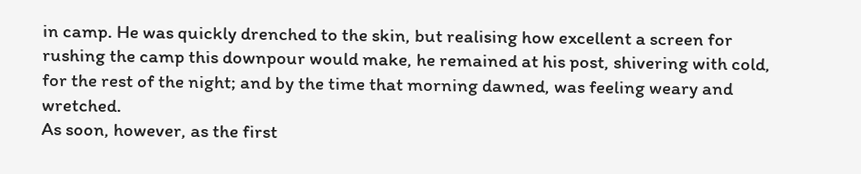in camp. He was quickly drenched to the skin, but realising how excellent a screen for rushing the camp this downpour would make, he remained at his post, shivering with cold, for the rest of the night; and by the time that morning dawned, was feeling weary and wretched.
As soon, however, as the first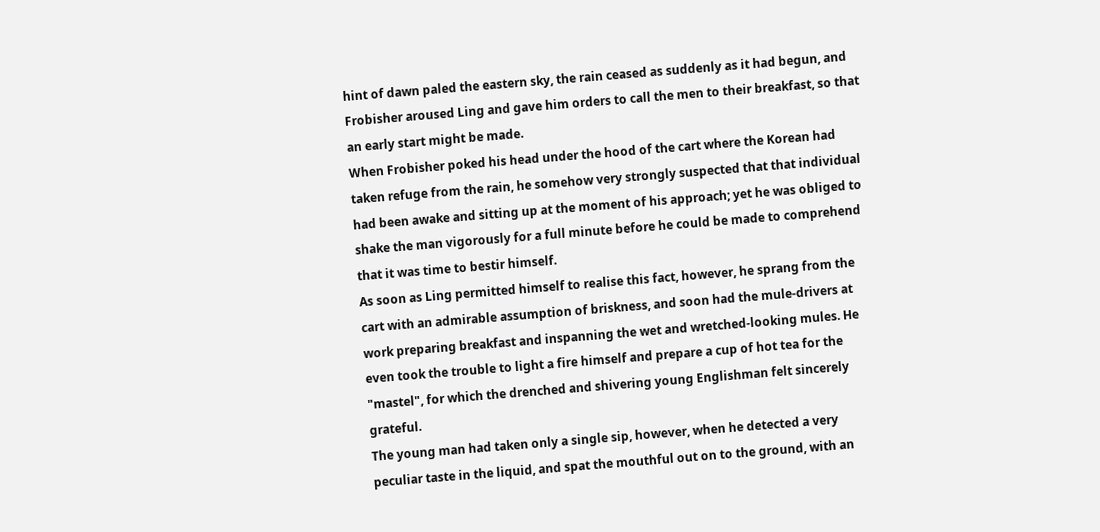hint of dawn paled the eastern sky, the rain ceased as suddenly as it had begun, and Frobisher aroused Ling and gave him orders to call the men to their breakfast, so that an early start might be made.
When Frobisher poked his head under the hood of the cart where the Korean had taken refuge from the rain, he somehow very strongly suspected that that individual had been awake and sitting up at the moment of his approach; yet he was obliged to shake the man vigorously for a full minute before he could be made to comprehend that it was time to bestir himself.
As soon as Ling permitted himself to realise this fact, however, he sprang from the cart with an admirable assumption of briskness, and soon had the mule-drivers at work preparing breakfast and inspanning the wet and wretched-looking mules. He even took the trouble to light a fire himself and prepare a cup of hot tea for the "mastel", for which the drenched and shivering young Englishman felt sincerely grateful.
The young man had taken only a single sip, however, when he detected a very peculiar taste in the liquid, and spat the mouthful out on to the ground, with an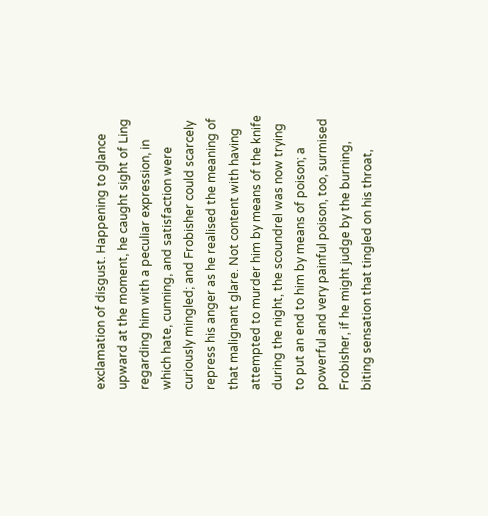exclamation of disgust. Happening to glance upward at the moment, he caught sight of Ling regarding him with a peculiar expression, in which hate, cunning, and satisfaction were curiously mingled; and Frobisher could scarcely repress his anger as he realised the meaning of that malignant glare. Not content with having attempted to murder him by means of the knife during the night, the scoundrel was now trying to put an end to him by means of poison; a powerful and very painful poison, too, surmised Frobisher, if he might judge by the burning, biting sensation that tingled on his throat,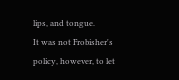lips, and tongue.
It was not Frobisher's policy, however, to let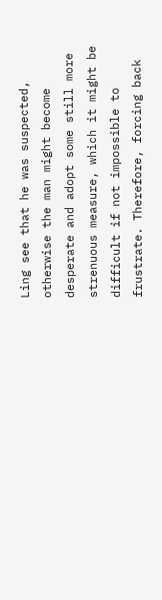Ling see that he was suspected, otherwise the man might become desperate and adopt some still more strenuous measure, which it might be difficult if not impossible to frustrate. Therefore, forcing back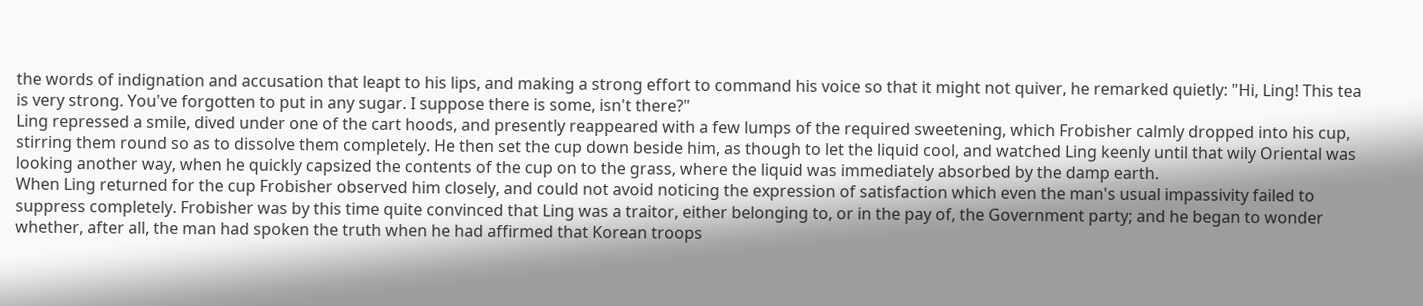the words of indignation and accusation that leapt to his lips, and making a strong effort to command his voice so that it might not quiver, he remarked quietly: "Hi, Ling! This tea is very strong. You've forgotten to put in any sugar. I suppose there is some, isn't there?"
Ling repressed a smile, dived under one of the cart hoods, and presently reappeared with a few lumps of the required sweetening, which Frobisher calmly dropped into his cup, stirring them round so as to dissolve them completely. He then set the cup down beside him, as though to let the liquid cool, and watched Ling keenly until that wily Oriental was looking another way, when he quickly capsized the contents of the cup on to the grass, where the liquid was immediately absorbed by the damp earth.
When Ling returned for the cup Frobisher observed him closely, and could not avoid noticing the expression of satisfaction which even the man's usual impassivity failed to suppress completely. Frobisher was by this time quite convinced that Ling was a traitor, either belonging to, or in the pay of, the Government party; and he began to wonder whether, after all, the man had spoken the truth when he had affirmed that Korean troops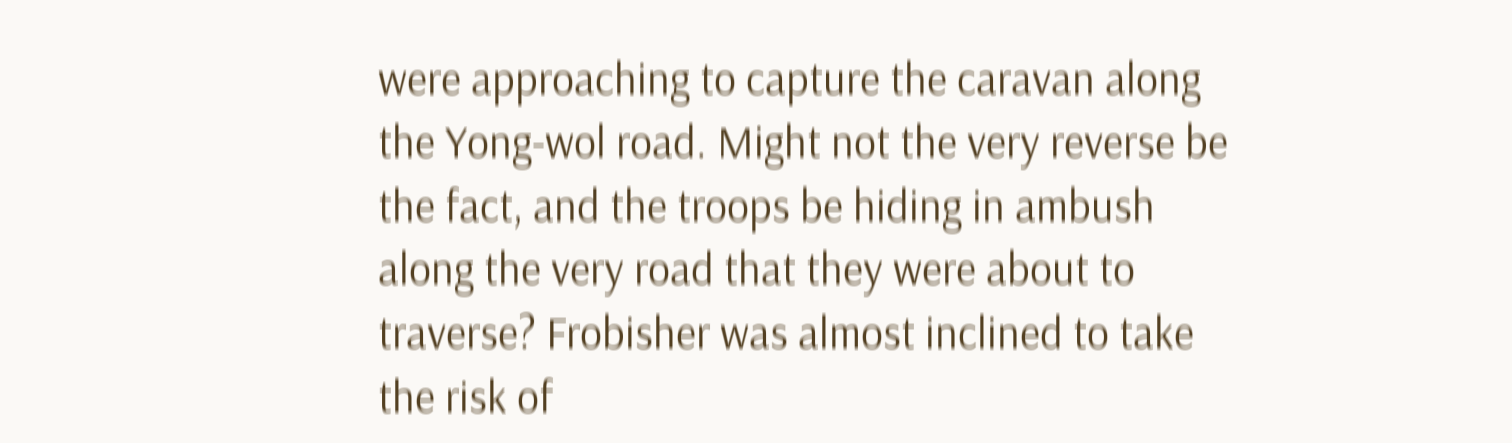were approaching to capture the caravan along the Yong-wol road. Might not the very reverse be the fact, and the troops be hiding in ambush along the very road that they were about to traverse? Frobisher was almost inclined to take the risk of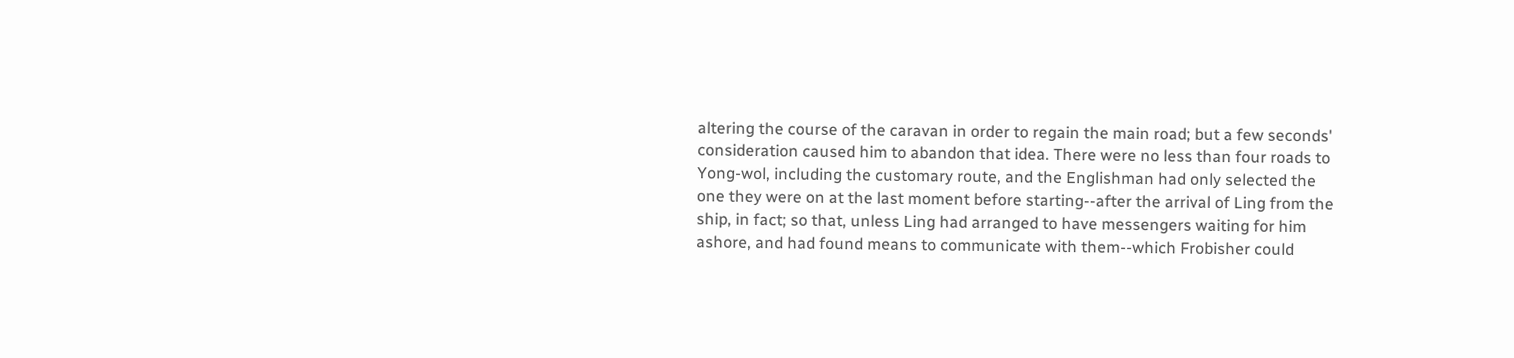altering the course of the caravan in order to regain the main road; but a few seconds' consideration caused him to abandon that idea. There were no less than four roads to Yong-wol, including the customary route, and the Englishman had only selected the one they were on at the last moment before starting--after the arrival of Ling from the ship, in fact; so that, unless Ling had arranged to have messengers waiting for him ashore, and had found means to communicate with them--which Frobisher could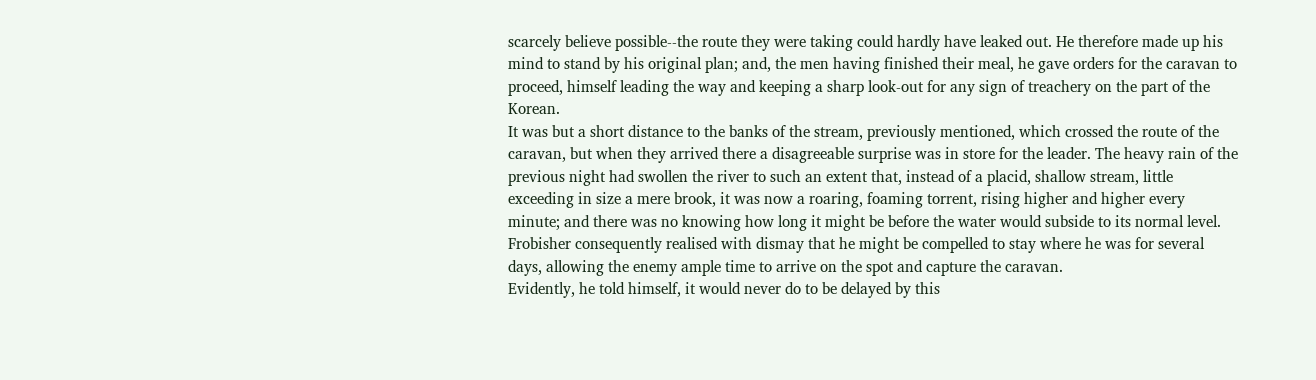scarcely believe possible--the route they were taking could hardly have leaked out. He therefore made up his mind to stand by his original plan; and, the men having finished their meal, he gave orders for the caravan to proceed, himself leading the way and keeping a sharp look-out for any sign of treachery on the part of the Korean.
It was but a short distance to the banks of the stream, previously mentioned, which crossed the route of the caravan, but when they arrived there a disagreeable surprise was in store for the leader. The heavy rain of the previous night had swollen the river to such an extent that, instead of a placid, shallow stream, little exceeding in size a mere brook, it was now a roaring, foaming torrent, rising higher and higher every minute; and there was no knowing how long it might be before the water would subside to its normal level. Frobisher consequently realised with dismay that he might be compelled to stay where he was for several days, allowing the enemy ample time to arrive on the spot and capture the caravan.
Evidently, he told himself, it would never do to be delayed by this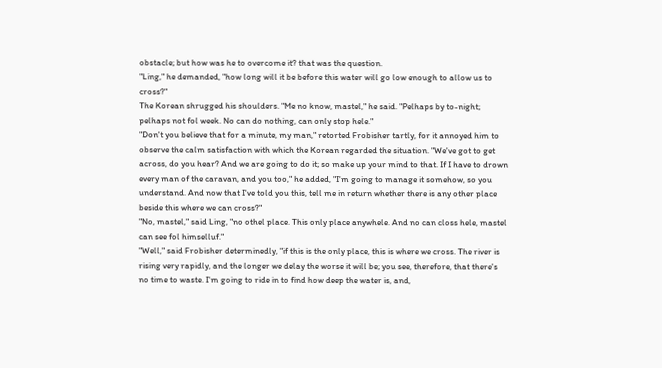obstacle; but how was he to overcome it? that was the question.
"Ling," he demanded, "how long will it be before this water will go low enough to allow us to cross?"
The Korean shrugged his shoulders. "Me no know, mastel," he said. "Pelhaps by to-night; pelhaps not fol week. No can do nothing, can only stop hele."
"Don't you believe that for a minute, my man," retorted Frobisher tartly, for it annoyed him to observe the calm satisfaction with which the Korean regarded the situation. "We've got to get across, do you hear? And we are going to do it; so make up your mind to that. If I have to drown every man of the caravan, and you too," he added, "I'm going to manage it somehow, so you understand. And now that I've told you this, tell me in return whether there is any other place beside this where we can cross?"
"No, mastel," said Ling, "no othel place. This only place anywhele. And no can closs hele, mastel can see fol himselluf."
"Well," said Frobisher determinedly, "if this is the only place, this is where we cross. The river is rising very rapidly, and the longer we delay the worse it will be; you see, therefore, that there's no time to waste. I'm going to ride in to find how deep the water is, and,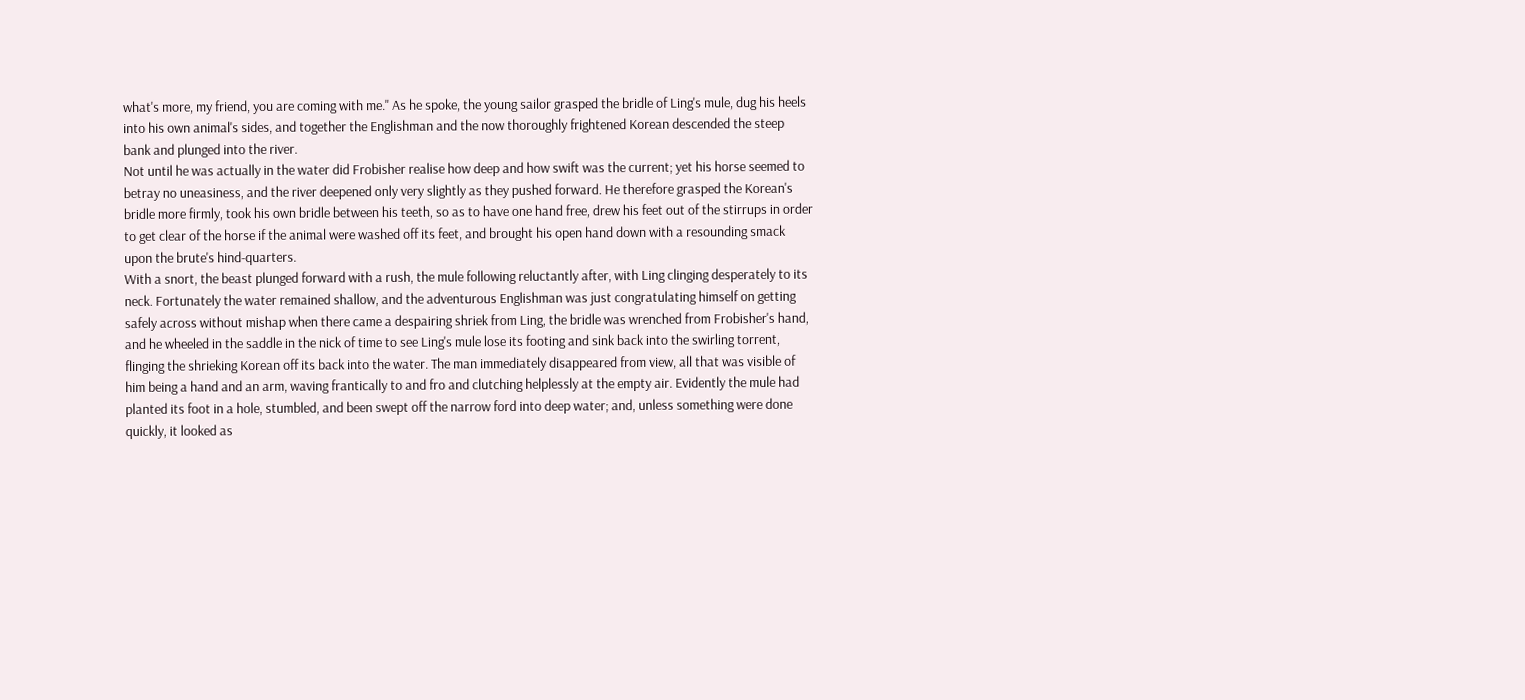what's more, my friend, you are coming with me." As he spoke, the young sailor grasped the bridle of Ling's mule, dug his heels into his own animal's sides, and together the Englishman and the now thoroughly frightened Korean descended the steep bank and plunged into the river.
Not until he was actually in the water did Frobisher realise how deep and how swift was the current; yet his horse seemed to betray no uneasiness, and the river deepened only very slightly as they pushed forward. He therefore grasped the Korean's bridle more firmly, took his own bridle between his teeth, so as to have one hand free, drew his feet out of the stirrups in order to get clear of the horse if the animal were washed off its feet, and brought his open hand down with a resounding smack upon the brute's hind-quarters.
With a snort, the beast plunged forward with a rush, the mule following reluctantly after, with Ling clinging desperately to its neck. Fortunately the water remained shallow, and the adventurous Englishman was just congratulating himself on getting safely across without mishap when there came a despairing shriek from Ling, the bridle was wrenched from Frobisher's hand, and he wheeled in the saddle in the nick of time to see Ling's mule lose its footing and sink back into the swirling torrent, flinging the shrieking Korean off its back into the water. The man immediately disappeared from view, all that was visible of him being a hand and an arm, waving frantically to and fro and clutching helplessly at the empty air. Evidently the mule had planted its foot in a hole, stumbled, and been swept off the narrow ford into deep water; and, unless something were done quickly, it looked as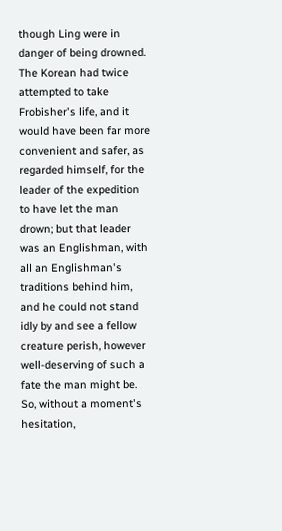though Ling were in danger of being drowned.
The Korean had twice attempted to take Frobisher's life, and it would have been far more convenient and safer, as regarded himself, for the leader of the expedition to have let the man drown; but that leader was an Englishman, with all an Englishman's traditions behind him, and he could not stand idly by and see a fellow creature perish, however well-deserving of such a fate the man might be. So, without a moment's hesitation,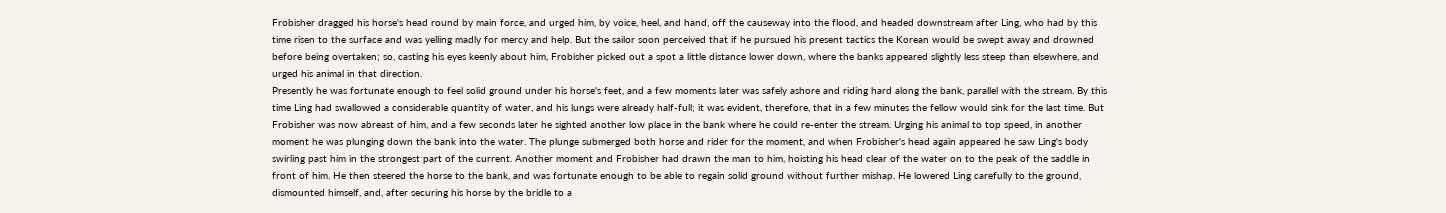Frobisher dragged his horse's head round by main force, and urged him, by voice, heel, and hand, off the causeway into the flood, and headed downstream after Ling, who had by this time risen to the surface and was yelling madly for mercy and help. But the sailor soon perceived that if he pursued his present tactics the Korean would be swept away and drowned before being overtaken; so, casting his eyes keenly about him, Frobisher picked out a spot a little distance lower down, where the banks appeared slightly less steep than elsewhere, and urged his animal in that direction.
Presently he was fortunate enough to feel solid ground under his horse's feet, and a few moments later was safely ashore and riding hard along the bank, parallel with the stream. By this time Ling had swallowed a considerable quantity of water, and his lungs were already half-full; it was evident, therefore, that in a few minutes the fellow would sink for the last time. But Frobisher was now abreast of him, and a few seconds later he sighted another low place in the bank where he could re-enter the stream. Urging his animal to top speed, in another moment he was plunging down the bank into the water. The plunge submerged both horse and rider for the moment, and when Frobisher's head again appeared he saw Ling's body swirling past him in the strongest part of the current. Another moment and Frobisher had drawn the man to him, hoisting his head clear of the water on to the peak of the saddle in front of him. He then steered the horse to the bank, and was fortunate enough to be able to regain solid ground without further mishap. He lowered Ling carefully to the ground, dismounted himself, and, after securing his horse by the bridle to a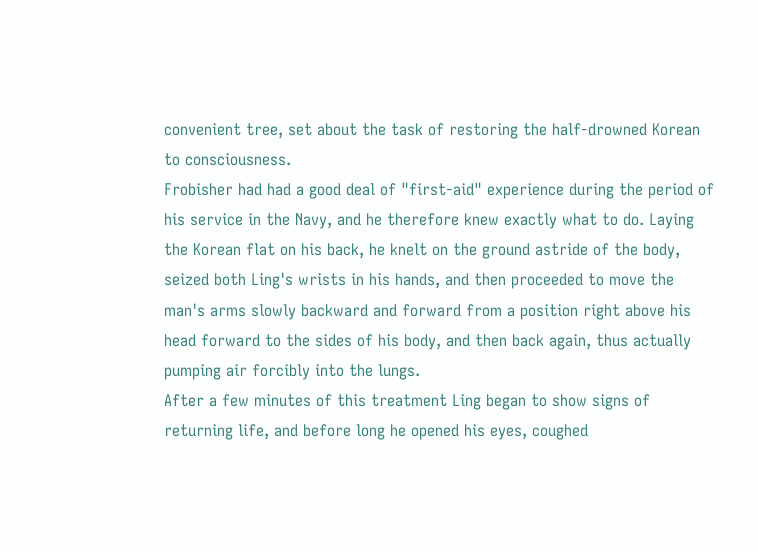convenient tree, set about the task of restoring the half-drowned Korean to consciousness.
Frobisher had had a good deal of "first-aid" experience during the period of his service in the Navy, and he therefore knew exactly what to do. Laying the Korean flat on his back, he knelt on the ground astride of the body, seized both Ling's wrists in his hands, and then proceeded to move the man's arms slowly backward and forward from a position right above his head forward to the sides of his body, and then back again, thus actually pumping air forcibly into the lungs.
After a few minutes of this treatment Ling began to show signs of returning life, and before long he opened his eyes, coughed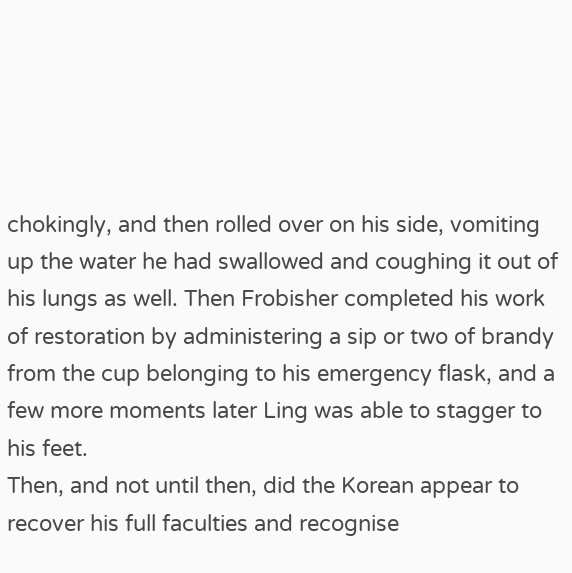chokingly, and then rolled over on his side, vomiting up the water he had swallowed and coughing it out of his lungs as well. Then Frobisher completed his work of restoration by administering a sip or two of brandy from the cup belonging to his emergency flask, and a few more moments later Ling was able to stagger to his feet.
Then, and not until then, did the Korean appear to recover his full faculties and recognise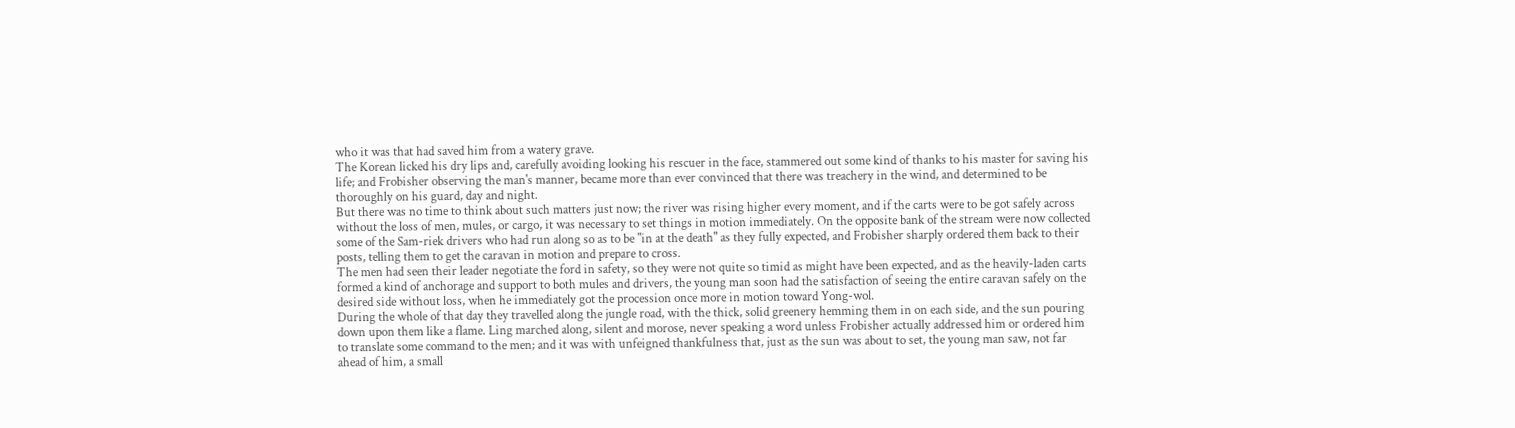who it was that had saved him from a watery grave.
The Korean licked his dry lips and, carefully avoiding looking his rescuer in the face, stammered out some kind of thanks to his master for saving his life; and Frobisher observing the man's manner, became more than ever convinced that there was treachery in the wind, and determined to be thoroughly on his guard, day and night.
But there was no time to think about such matters just now; the river was rising higher every moment, and if the carts were to be got safely across without the loss of men, mules, or cargo, it was necessary to set things in motion immediately. On the opposite bank of the stream were now collected some of the Sam-riek drivers who had run along so as to be "in at the death" as they fully expected, and Frobisher sharply ordered them back to their posts, telling them to get the caravan in motion and prepare to cross.
The men had seen their leader negotiate the ford in safety, so they were not quite so timid as might have been expected, and as the heavily-laden carts formed a kind of anchorage and support to both mules and drivers, the young man soon had the satisfaction of seeing the entire caravan safely on the desired side without loss, when he immediately got the procession once more in motion toward Yong-wol.
During the whole of that day they travelled along the jungle road, with the thick, solid greenery hemming them in on each side, and the sun pouring down upon them like a flame. Ling marched along, silent and morose, never speaking a word unless Frobisher actually addressed him or ordered him to translate some command to the men; and it was with unfeigned thankfulness that, just as the sun was about to set, the young man saw, not far ahead of him, a small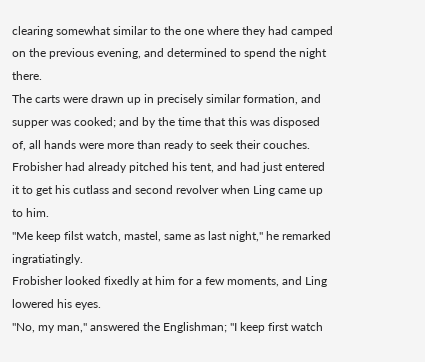clearing somewhat similar to the one where they had camped on the previous evening, and determined to spend the night there.
The carts were drawn up in precisely similar formation, and supper was cooked; and by the time that this was disposed of, all hands were more than ready to seek their couches. Frobisher had already pitched his tent, and had just entered it to get his cutlass and second revolver when Ling came up to him.
"Me keep filst watch, mastel, same as last night," he remarked ingratiatingly.
Frobisher looked fixedly at him for a few moments, and Ling lowered his eyes.
"No, my man," answered the Englishman; "I keep first watch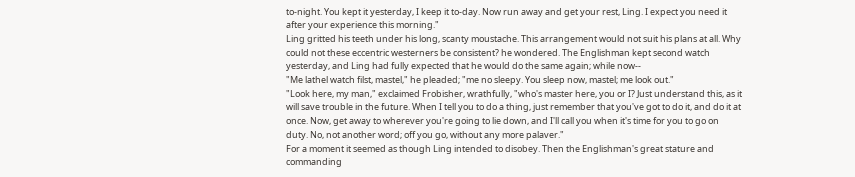to-night. You kept it yesterday, I keep it to-day. Now run away and get your rest, Ling. I expect you need it after your experience this morning."
Ling gritted his teeth under his long, scanty moustache. This arrangement would not suit his plans at all. Why could not these eccentric westerners be consistent? he wondered. The Englishman kept second watch yesterday, and Ling had fully expected that he would do the same again; while now--
"Me lathel watch filst, mastel," he pleaded; "me no sleepy. You sleep now, mastel; me look out."
"Look here, my man," exclaimed Frobisher, wrathfully, "who's master here, you or I? Just understand this, as it will save trouble in the future. When I tell you to do a thing, just remember that you've got to do it, and do it at once. Now, get away to wherever you're going to lie down, and I'll call you when it's time for you to go on duty. No, not another word; off you go, without any more palaver."
For a moment it seemed as though Ling intended to disobey. Then the Englishman's great stature and commanding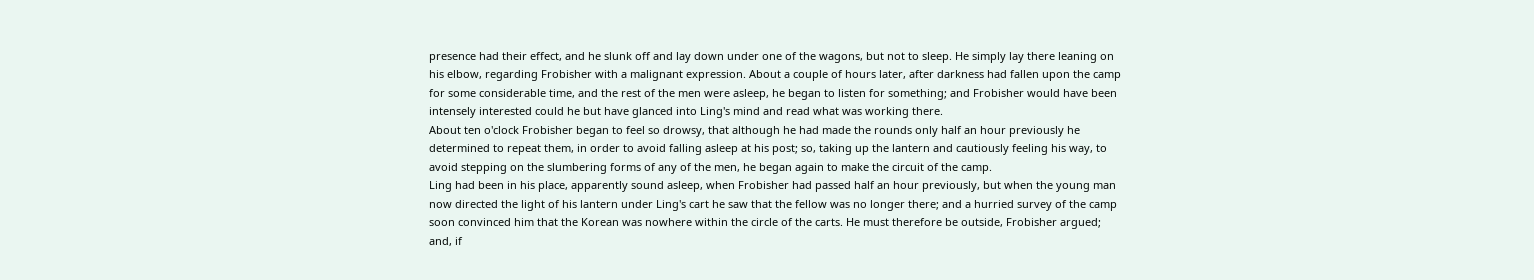presence had their effect, and he slunk off and lay down under one of the wagons, but not to sleep. He simply lay there leaning on his elbow, regarding Frobisher with a malignant expression. About a couple of hours later, after darkness had fallen upon the camp for some considerable time, and the rest of the men were asleep, he began to listen for something; and Frobisher would have been intensely interested could he but have glanced into Ling's mind and read what was working there.
About ten o'clock Frobisher began to feel so drowsy, that although he had made the rounds only half an hour previously he determined to repeat them, in order to avoid falling asleep at his post; so, taking up the lantern and cautiously feeling his way, to avoid stepping on the slumbering forms of any of the men, he began again to make the circuit of the camp.
Ling had been in his place, apparently sound asleep, when Frobisher had passed half an hour previously, but when the young man now directed the light of his lantern under Ling's cart he saw that the fellow was no longer there; and a hurried survey of the camp soon convinced him that the Korean was nowhere within the circle of the carts. He must therefore be outside, Frobisher argued; and, if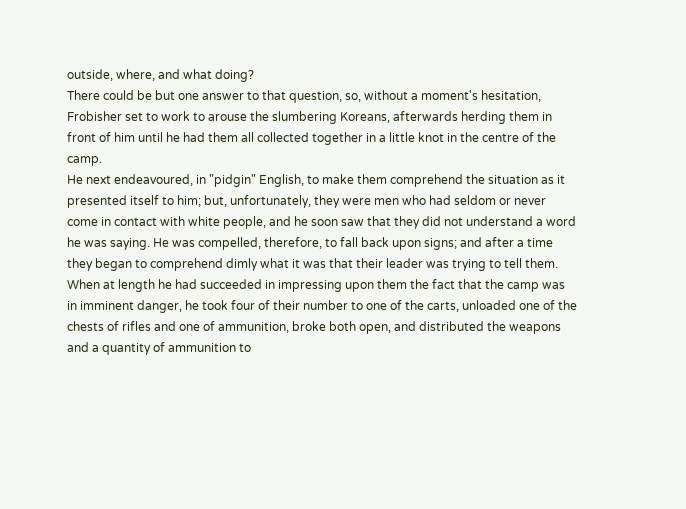outside, where, and what doing?
There could be but one answer to that question, so, without a moment's hesitation, Frobisher set to work to arouse the slumbering Koreans, afterwards herding them in front of him until he had them all collected together in a little knot in the centre of the camp.
He next endeavoured, in "pidgin" English, to make them comprehend the situation as it presented itself to him; but, unfortunately, they were men who had seldom or never come in contact with white people, and he soon saw that they did not understand a word he was saying. He was compelled, therefore, to fall back upon signs; and after a time they began to comprehend dimly what it was that their leader was trying to tell them.
When at length he had succeeded in impressing upon them the fact that the camp was in imminent danger, he took four of their number to one of the carts, unloaded one of the chests of rifles and one of ammunition, broke both open, and distributed the weapons and a quantity of ammunition to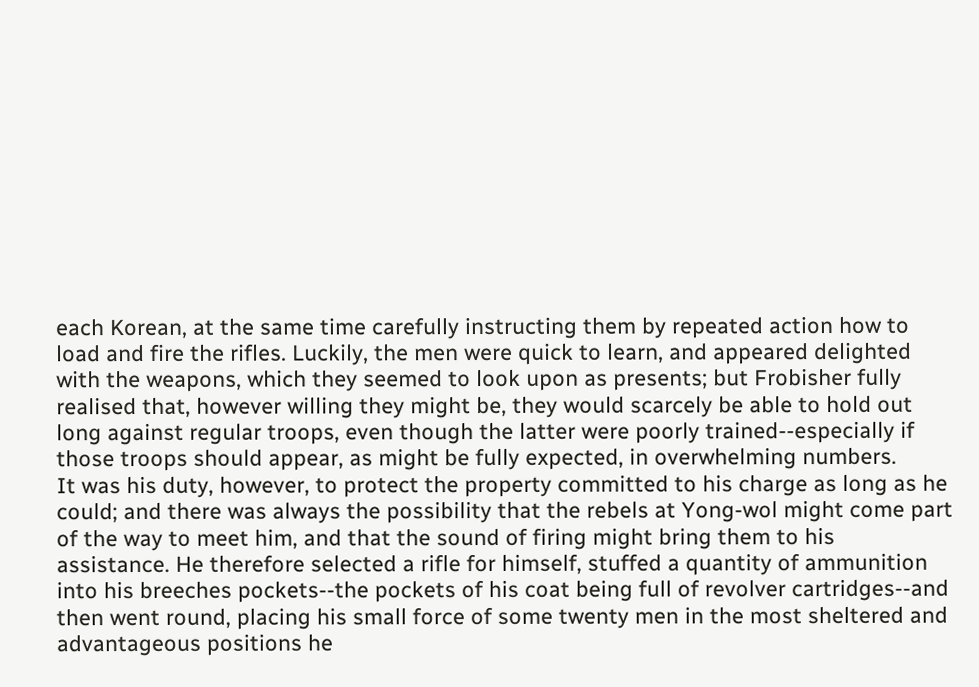each Korean, at the same time carefully instructing them by repeated action how to load and fire the rifles. Luckily, the men were quick to learn, and appeared delighted with the weapons, which they seemed to look upon as presents; but Frobisher fully realised that, however willing they might be, they would scarcely be able to hold out long against regular troops, even though the latter were poorly trained--especially if those troops should appear, as might be fully expected, in overwhelming numbers.
It was his duty, however, to protect the property committed to his charge as long as he could; and there was always the possibility that the rebels at Yong-wol might come part of the way to meet him, and that the sound of firing might bring them to his assistance. He therefore selected a rifle for himself, stuffed a quantity of ammunition into his breeches pockets--the pockets of his coat being full of revolver cartridges--and then went round, placing his small force of some twenty men in the most sheltered and advantageous positions he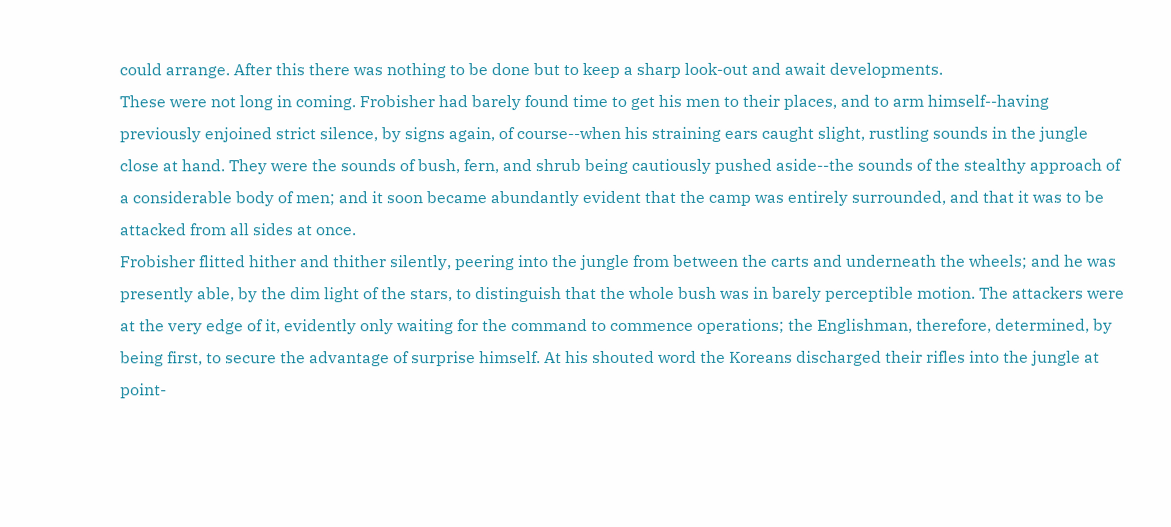could arrange. After this there was nothing to be done but to keep a sharp look-out and await developments.
These were not long in coming. Frobisher had barely found time to get his men to their places, and to arm himself--having previously enjoined strict silence, by signs again, of course--when his straining ears caught slight, rustling sounds in the jungle close at hand. They were the sounds of bush, fern, and shrub being cautiously pushed aside--the sounds of the stealthy approach of a considerable body of men; and it soon became abundantly evident that the camp was entirely surrounded, and that it was to be attacked from all sides at once.
Frobisher flitted hither and thither silently, peering into the jungle from between the carts and underneath the wheels; and he was presently able, by the dim light of the stars, to distinguish that the whole bush was in barely perceptible motion. The attackers were at the very edge of it, evidently only waiting for the command to commence operations; the Englishman, therefore, determined, by being first, to secure the advantage of surprise himself. At his shouted word the Koreans discharged their rifles into the jungle at point-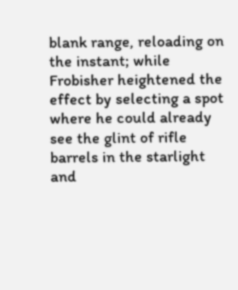blank range, reloading on the instant; while Frobisher heightened the effect by selecting a spot where he could already see the glint of rifle barrels in the starlight and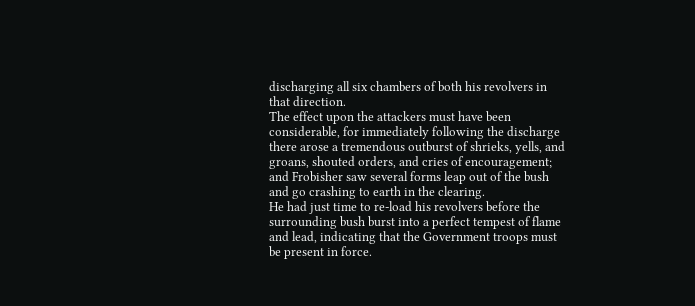discharging all six chambers of both his revolvers in that direction.
The effect upon the attackers must have been considerable, for immediately following the discharge there arose a tremendous outburst of shrieks, yells, and groans, shouted orders, and cries of encouragement; and Frobisher saw several forms leap out of the bush and go crashing to earth in the clearing.
He had just time to re-load his revolvers before the surrounding bush burst into a perfect tempest of flame and lead, indicating that the Government troops must be present in force.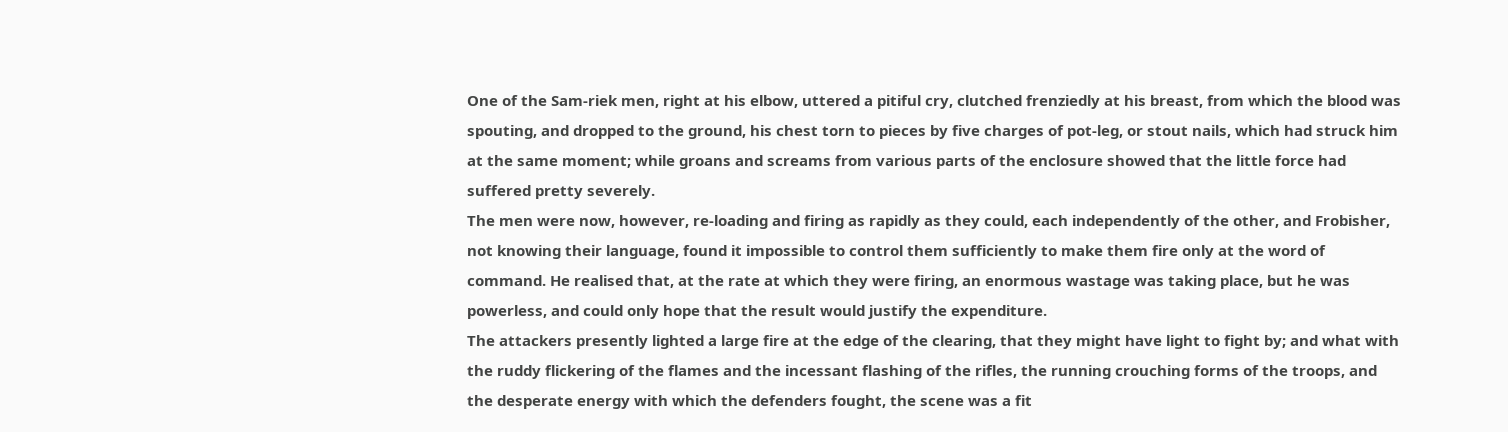One of the Sam-riek men, right at his elbow, uttered a pitiful cry, clutched frenziedly at his breast, from which the blood was spouting, and dropped to the ground, his chest torn to pieces by five charges of pot-leg, or stout nails, which had struck him at the same moment; while groans and screams from various parts of the enclosure showed that the little force had suffered pretty severely.
The men were now, however, re-loading and firing as rapidly as they could, each independently of the other, and Frobisher, not knowing their language, found it impossible to control them sufficiently to make them fire only at the word of command. He realised that, at the rate at which they were firing, an enormous wastage was taking place, but he was powerless, and could only hope that the result would justify the expenditure.
The attackers presently lighted a large fire at the edge of the clearing, that they might have light to fight by; and what with the ruddy flickering of the flames and the incessant flashing of the rifles, the running crouching forms of the troops, and the desperate energy with which the defenders fought, the scene was a fit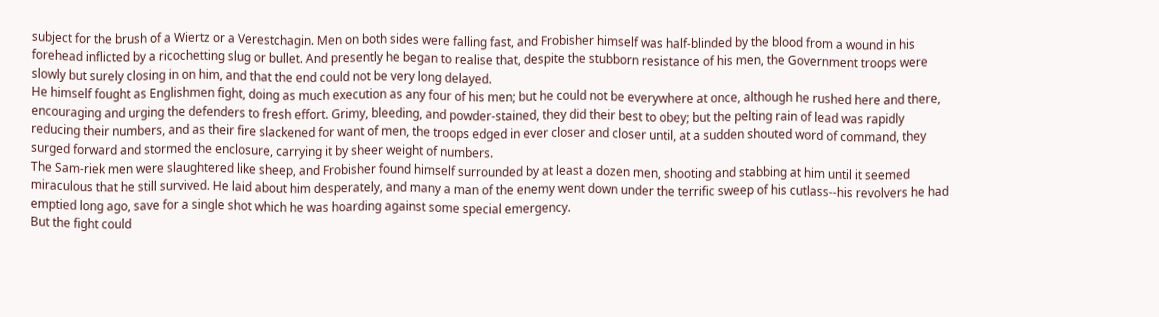subject for the brush of a Wiertz or a Verestchagin. Men on both sides were falling fast, and Frobisher himself was half-blinded by the blood from a wound in his forehead inflicted by a ricochetting slug or bullet. And presently he began to realise that, despite the stubborn resistance of his men, the Government troops were slowly but surely closing in on him, and that the end could not be very long delayed.
He himself fought as Englishmen fight, doing as much execution as any four of his men; but he could not be everywhere at once, although he rushed here and there, encouraging and urging the defenders to fresh effort. Grimy, bleeding, and powder-stained, they did their best to obey; but the pelting rain of lead was rapidly reducing their numbers, and as their fire slackened for want of men, the troops edged in ever closer and closer until, at a sudden shouted word of command, they surged forward and stormed the enclosure, carrying it by sheer weight of numbers.
The Sam-riek men were slaughtered like sheep, and Frobisher found himself surrounded by at least a dozen men, shooting and stabbing at him until it seemed miraculous that he still survived. He laid about him desperately, and many a man of the enemy went down under the terrific sweep of his cutlass--his revolvers he had emptied long ago, save for a single shot which he was hoarding against some special emergency.
But the fight could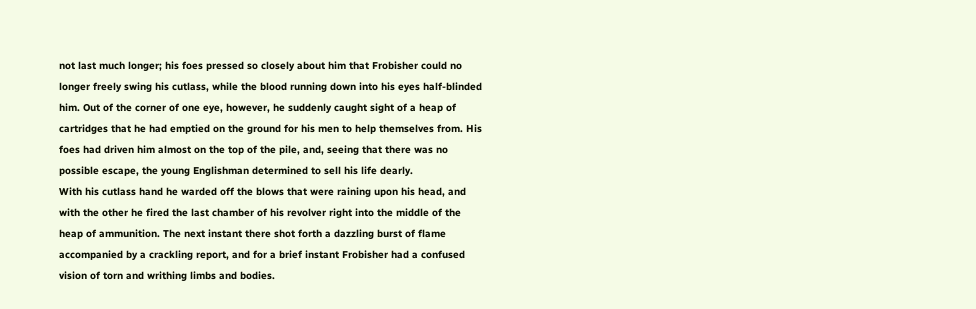not last much longer; his foes pressed so closely about him that Frobisher could no longer freely swing his cutlass, while the blood running down into his eyes half-blinded him. Out of the corner of one eye, however, he suddenly caught sight of a heap of cartridges that he had emptied on the ground for his men to help themselves from. His foes had driven him almost on the top of the pile, and, seeing that there was no possible escape, the young Englishman determined to sell his life dearly.
With his cutlass hand he warded off the blows that were raining upon his head, and with the other he fired the last chamber of his revolver right into the middle of the heap of ammunition. The next instant there shot forth a dazzling burst of flame accompanied by a crackling report, and for a brief instant Frobisher had a confused vision of torn and writhing limbs and bodies.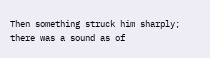Then something struck him sharply; there was a sound as of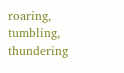roaring, tumbling, thundering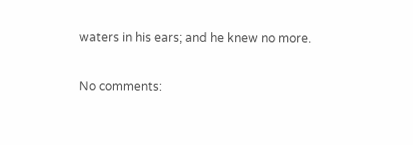waters in his ears; and he knew no more.

No comments: